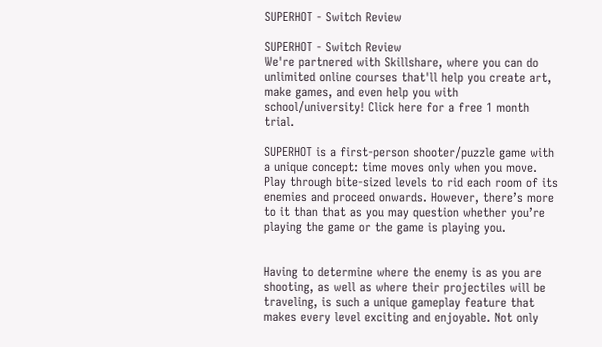SUPERHOT - Switch Review

SUPERHOT - Switch Review
We're partnered with Skillshare, where you can do unlimited online courses that'll help you create art, make games, and even help you with school/university! Click here for a free 1 month trial.

SUPERHOT is a first-person shooter/puzzle game with a unique concept: time moves only when you move. Play through bite-sized levels to rid each room of its enemies and proceed onwards. However, there’s more to it than that as you may question whether you’re playing the game or the game is playing you.


Having to determine where the enemy is as you are shooting, as well as where their projectiles will be traveling, is such a unique gameplay feature that makes every level exciting and enjoyable. Not only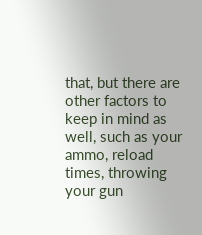that, but there are other factors to keep in mind as well, such as your ammo, reload times, throwing your gun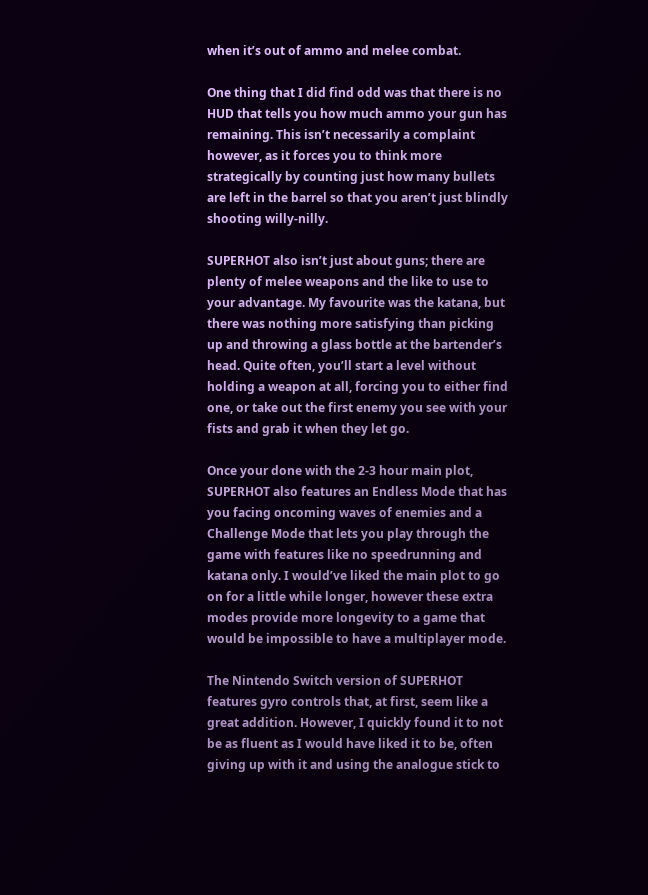when it’s out of ammo and melee combat.

One thing that I did find odd was that there is no HUD that tells you how much ammo your gun has remaining. This isn’t necessarily a complaint however, as it forces you to think more strategically by counting just how many bullets are left in the barrel so that you aren’t just blindly shooting willy-nilly.

SUPERHOT also isn’t just about guns; there are plenty of melee weapons and the like to use to your advantage. My favourite was the katana, but there was nothing more satisfying than picking up and throwing a glass bottle at the bartender’s head. Quite often, you’ll start a level without holding a weapon at all, forcing you to either find one, or take out the first enemy you see with your fists and grab it when they let go.

Once your done with the 2-3 hour main plot, SUPERHOT also features an Endless Mode that has you facing oncoming waves of enemies and a Challenge Mode that lets you play through the game with features like no speedrunning and katana only. I would’ve liked the main plot to go on for a little while longer, however these extra modes provide more longevity to a game that would be impossible to have a multiplayer mode.

The Nintendo Switch version of SUPERHOT features gyro controls that, at first, seem like a great addition. However, I quickly found it to not be as fluent as I would have liked it to be, often giving up with it and using the analogue stick to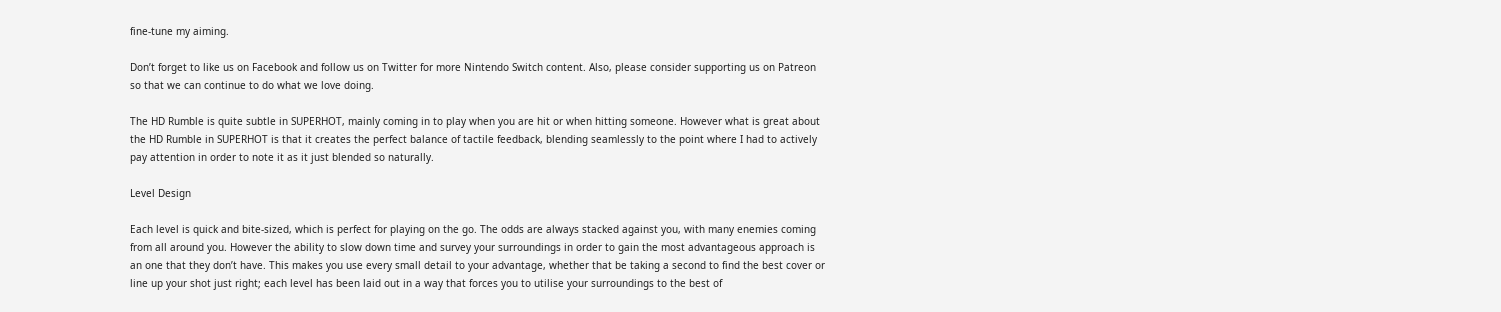fine-tune my aiming.

Don’t forget to like us on Facebook and follow us on Twitter for more Nintendo Switch content. Also, please consider supporting us on Patreon so that we can continue to do what we love doing.

The HD Rumble is quite subtle in SUPERHOT, mainly coming in to play when you are hit or when hitting someone. However what is great about the HD Rumble in SUPERHOT is that it creates the perfect balance of tactile feedback, blending seamlessly to the point where I had to actively pay attention in order to note it as it just blended so naturally.

Level Design

Each level is quick and bite-sized, which is perfect for playing on the go. The odds are always stacked against you, with many enemies coming from all around you. However the ability to slow down time and survey your surroundings in order to gain the most advantageous approach is an one that they don’t have. This makes you use every small detail to your advantage, whether that be taking a second to find the best cover or line up your shot just right; each level has been laid out in a way that forces you to utilise your surroundings to the best of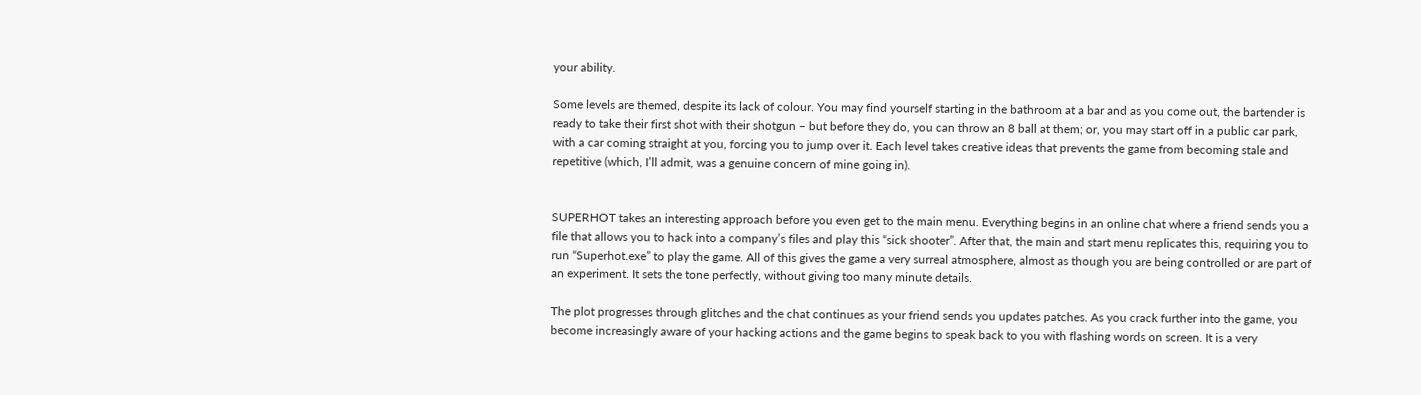your ability.

Some levels are themed, despite its lack of colour. You may find yourself starting in the bathroom at a bar and as you come out, the bartender is ready to take their first shot with their shotgun – but before they do, you can throw an 8 ball at them; or, you may start off in a public car park, with a car coming straight at you, forcing you to jump over it. Each level takes creative ideas that prevents the game from becoming stale and repetitive (which, I’ll admit, was a genuine concern of mine going in).


SUPERHOT takes an interesting approach before you even get to the main menu. Everything begins in an online chat where a friend sends you a file that allows you to hack into a company’s files and play this “sick shooter”. After that, the main and start menu replicates this, requiring you to run “Superhot.exe” to play the game. All of this gives the game a very surreal atmosphere, almost as though you are being controlled or are part of an experiment. It sets the tone perfectly, without giving too many minute details.

The plot progresses through glitches and the chat continues as your friend sends you updates patches. As you crack further into the game, you become increasingly aware of your hacking actions and the game begins to speak back to you with flashing words on screen. It is a very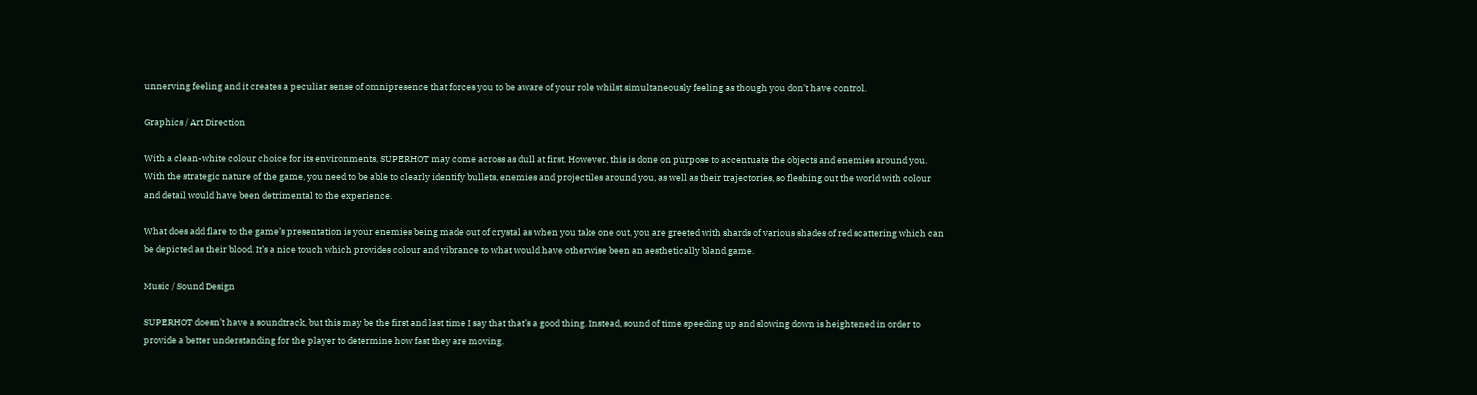unnerving feeling and it creates a peculiar sense of omnipresence that forces you to be aware of your role whilst simultaneously feeling as though you don’t have control.

Graphics / Art Direction

With a clean-white colour choice for its environments, SUPERHOT may come across as dull at first. However, this is done on purpose to accentuate the objects and enemies around you. With the strategic nature of the game, you need to be able to clearly identify bullets, enemies and projectiles around you, as well as their trajectories, so fleshing out the world with colour and detail would have been detrimental to the experience.

What does add flare to the game’s presentation is your enemies being made out of crystal as when you take one out, you are greeted with shards of various shades of red scattering which can be depicted as their blood. It’s a nice touch which provides colour and vibrance to what would have otherwise been an aesthetically bland game.

Music / Sound Design

SUPERHOT doesn’t have a soundtrack, but this may be the first and last time I say that that’s a good thing. Instead, sound of time speeding up and slowing down is heightened in order to provide a better understanding for the player to determine how fast they are moving.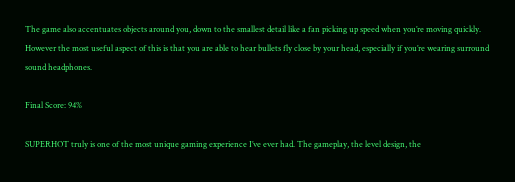The game also accentuates objects around you, down to the smallest detail like a fan picking up speed when you’re moving quickly. However the most useful aspect of this is that you are able to hear bullets fly close by your head, especially if you’re wearing surround sound headphones.

Final Score: 94%

SUPERHOT truly is one of the most unique gaming experience I’ve ever had. The gameplay, the level design, the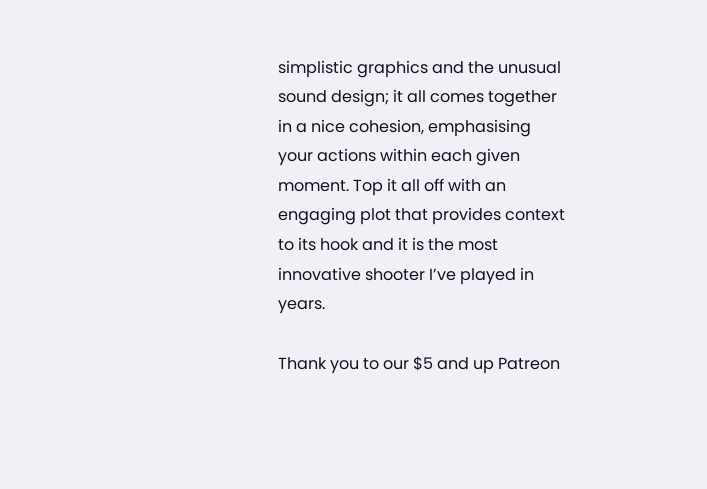simplistic graphics and the unusual sound design; it all comes together in a nice cohesion, emphasising your actions within each given moment. Top it all off with an engaging plot that provides context to its hook and it is the most innovative shooter I’ve played in years.

Thank you to our $5 and up Patreon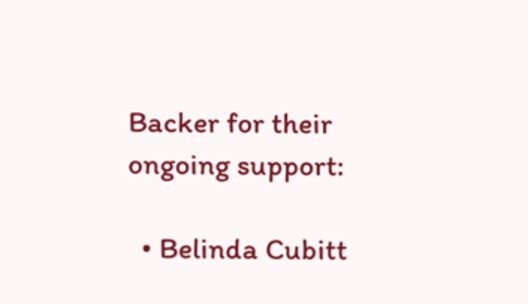Backer for their ongoing support:

  • Belinda Cubitt